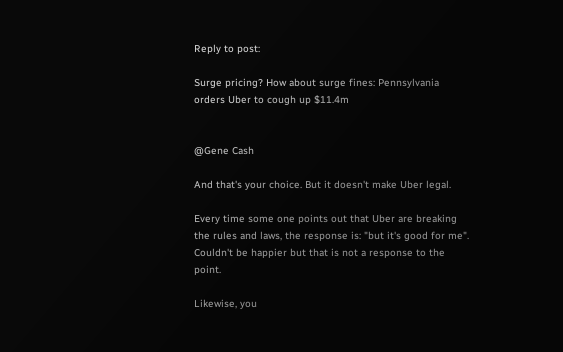Reply to post:

Surge pricing? How about surge fines: Pennsylvania orders Uber to cough up $11.4m


@Gene Cash

And that's your choice. But it doesn't make Uber legal.

Every time some one points out that Uber are breaking the rules and laws, the response is: "but it's good for me". Couldn't be happier but that is not a response to the point.

Likewise, you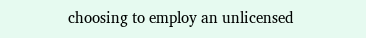choosing to employ an unlicensed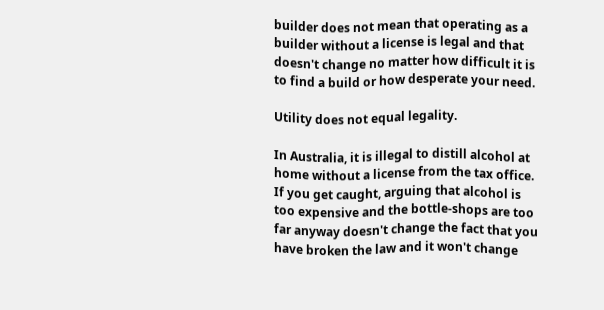builder does not mean that operating as a builder without a license is legal and that doesn't change no matter how difficult it is to find a build or how desperate your need.

Utility does not equal legality.

In Australia, it is illegal to distill alcohol at home without a license from the tax office. If you get caught, arguing that alcohol is too expensive and the bottle-shops are too far anyway doesn't change the fact that you have broken the law and it won't change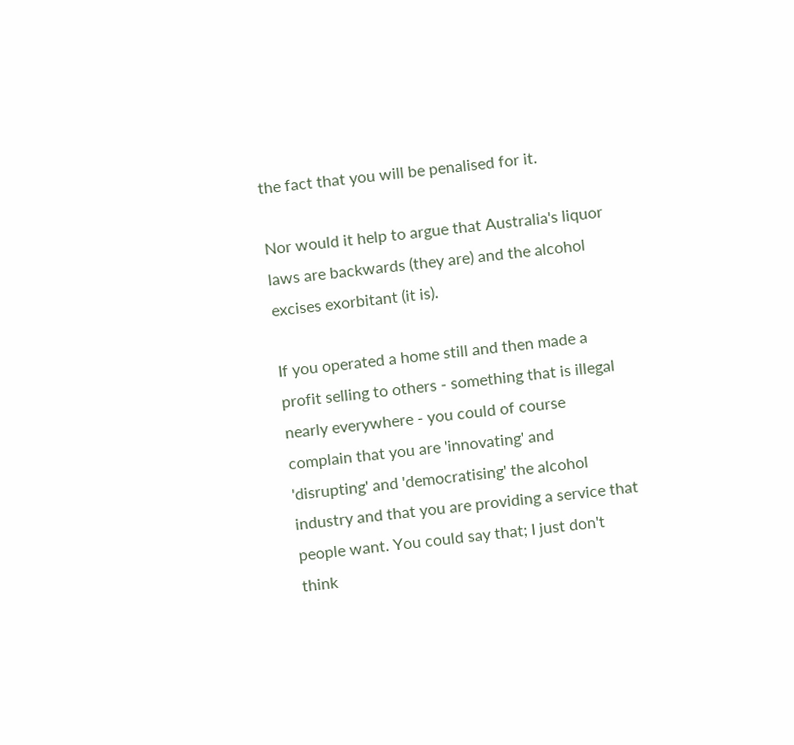the fact that you will be penalised for it.

Nor would it help to argue that Australia's liquor laws are backwards (they are) and the alcohol excises exorbitant (it is).

If you operated a home still and then made a profit selling to others - something that is illegal nearly everywhere - you could of course complain that you are 'innovating' and 'disrupting' and 'democratising' the alcohol industry and that you are providing a service that people want. You could say that; I just don't think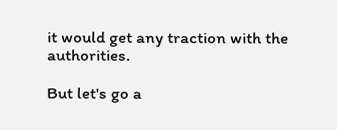it would get any traction with the authorities.

But let's go a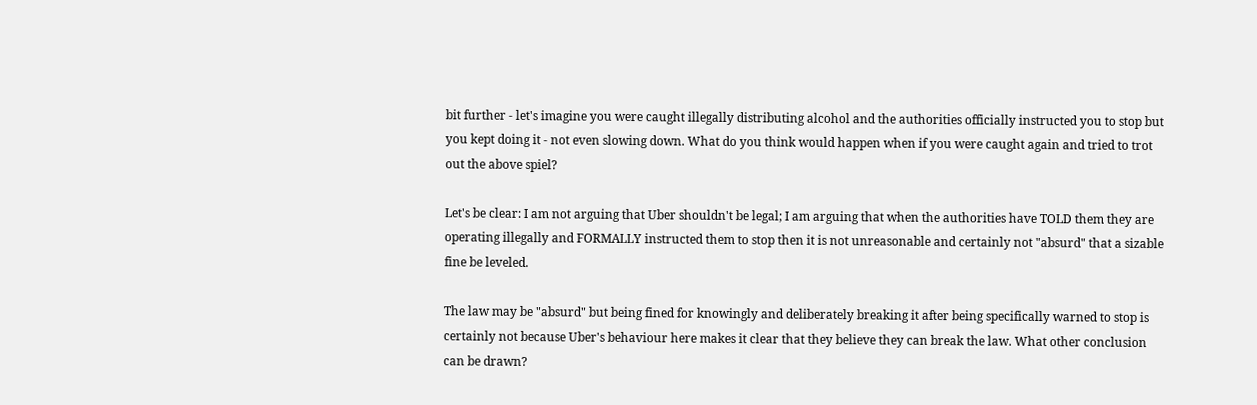bit further - let's imagine you were caught illegally distributing alcohol and the authorities officially instructed you to stop but you kept doing it - not even slowing down. What do you think would happen when if you were caught again and tried to trot out the above spiel?

Let's be clear: I am not arguing that Uber shouldn't be legal; I am arguing that when the authorities have TOLD them they are operating illegally and FORMALLY instructed them to stop then it is not unreasonable and certainly not "absurd" that a sizable fine be leveled.

The law may be "absurd" but being fined for knowingly and deliberately breaking it after being specifically warned to stop is certainly not because Uber's behaviour here makes it clear that they believe they can break the law. What other conclusion can be drawn?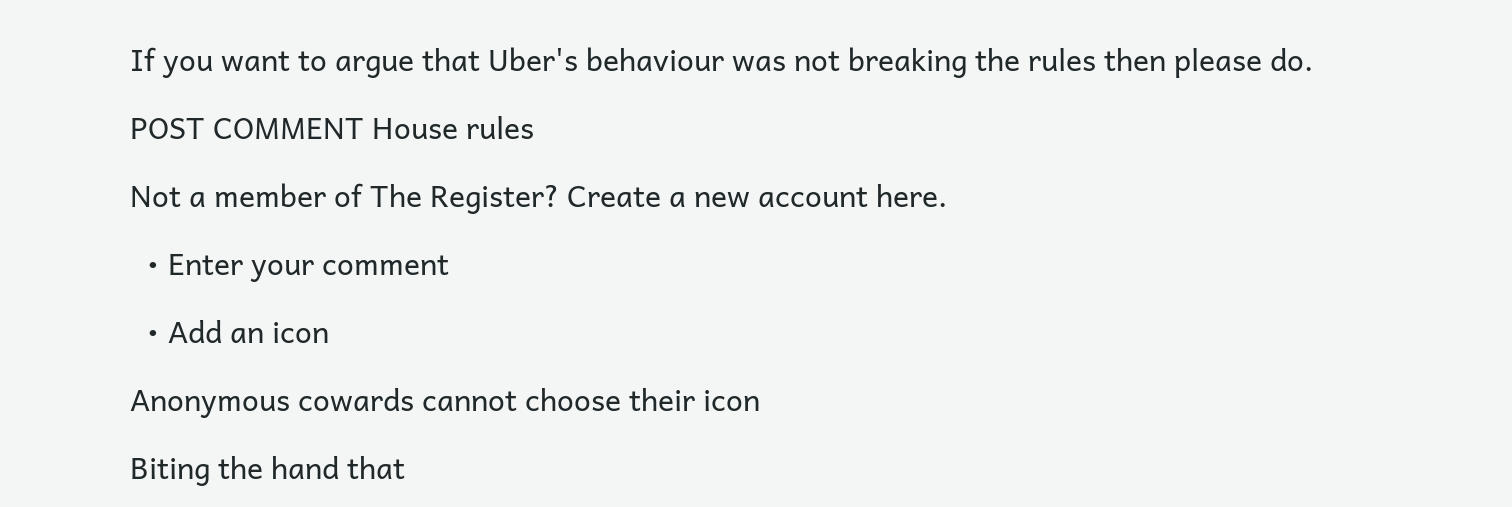If you want to argue that Uber's behaviour was not breaking the rules then please do.

POST COMMENT House rules

Not a member of The Register? Create a new account here.

  • Enter your comment

  • Add an icon

Anonymous cowards cannot choose their icon

Biting the hand that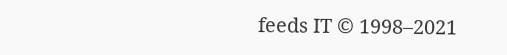feeds IT © 1998–2021